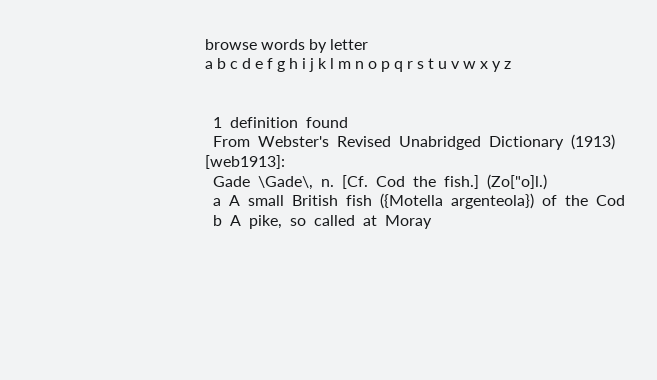browse words by letter
a b c d e f g h i j k l m n o p q r s t u v w x y z


  1  definition  found
  From  Webster's  Revised  Unabridged  Dictionary  (1913)  [web1913]:
  Gade  \Gade\,  n.  [Cf.  Cod  the  fish.]  (Zo["o]l.)
  a  A  small  British  fish  ({Motella  argenteola})  of  the  Cod
  b  A  pike,  so  called  at  Moray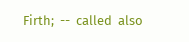Firth;  --  called  also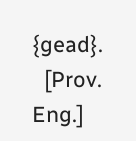{gead}.
  [Prov.  Eng.]